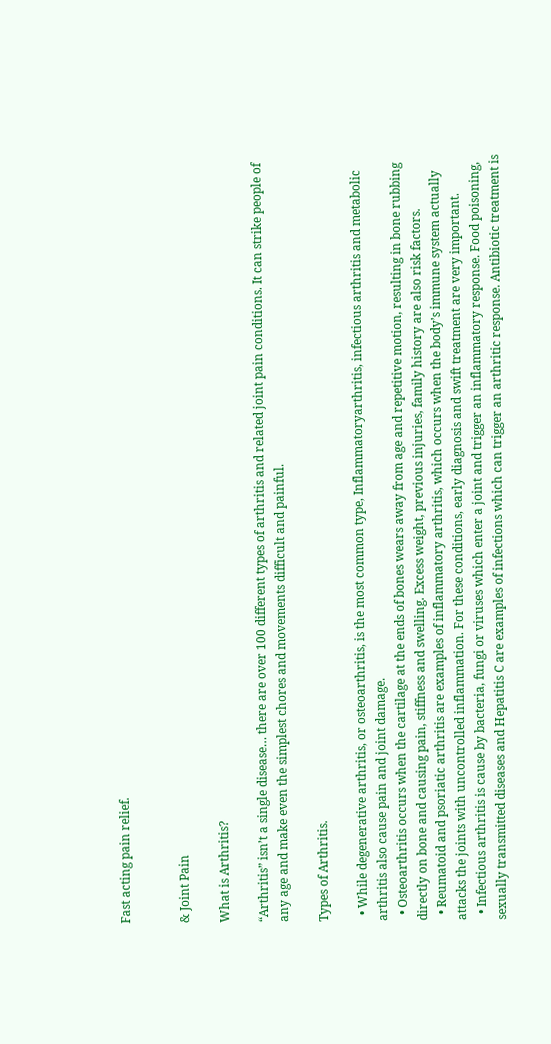Fast acting pain relief.


& Joint Pain

What is Arthritis?

“Arthritis” isn’t a single disease… there are over 100 different types of arthritis and related joint pain conditions. It can strike people of any age and make even the simplest chores and movements difficult and painful.

Types of Arthritis.

  • While degenerative arthritis, or osteoarthritis, is the most common type, Inflammatoryarthritis, infectious arthritis and metabolic arthritis also cause pain and joint damage.
  • Osteoarthritis occurs when the cartilage at the ends of bones wears away from age and repetitive motion, resulting in bone rubbing directly on bone and causing pain, stiffness and swelling. Excess weight, previous injuries, family history are also risk factors.
  • Reumatoid and psoriatic arthritis are examples of inflammatory arthritis, which occurs when the body’s immune system actually attacks the joints with uncontrolled inflammation. For these conditions, early diagnosis and swift treatment are very important.
  • Infectious arthritis is cause by bacteria, fungi or viruses which enter a joint and trigger an inflammatory response. Food poisoning, sexually transmitted diseases and Hepatitis C are examples of infections which can trigger an arthritic response. Antibiotic treatment is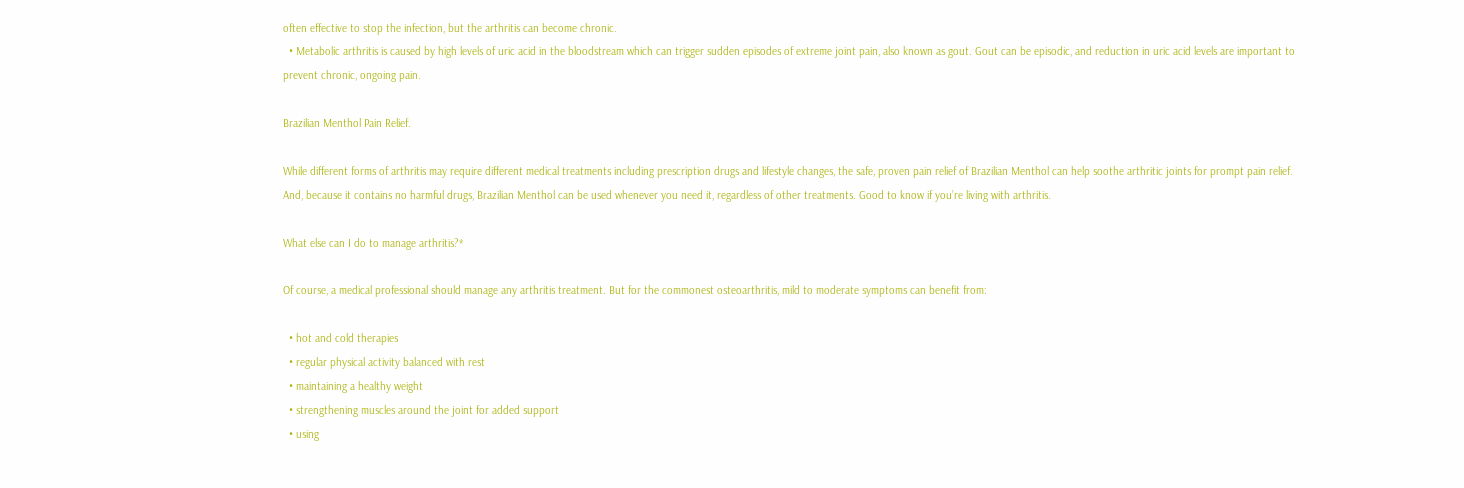often effective to stop the infection, but the arthritis can become chronic.
  • Metabolic arthritis is caused by high levels of uric acid in the bloodstream which can trigger sudden episodes of extreme joint pain, also known as gout. Gout can be episodic, and reduction in uric acid levels are important to prevent chronic, ongoing pain.

Brazilian Menthol Pain Relief.

While different forms of arthritis may require different medical treatments including prescription drugs and lifestyle changes, the safe, proven pain relief of Brazilian Menthol can help soothe arthritic joints for prompt pain relief. And, because it contains no harmful drugs, Brazilian Menthol can be used whenever you need it, regardless of other treatments. Good to know if you’re living with arthritis.

What else can I do to manage arthritis?*

Of course, a medical professional should manage any arthritis treatment. But for the commonest osteoarthritis, mild to moderate symptoms can benefit from:

  • hot and cold therapies
  • regular physical activity balanced with rest
  • maintaining a healthy weight
  • strengthening muscles around the joint for added support
  • using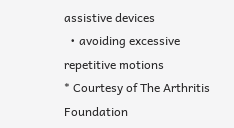assistive devices
  • avoiding excessive repetitive motions
* Courtesy of The Arthritis Foundation